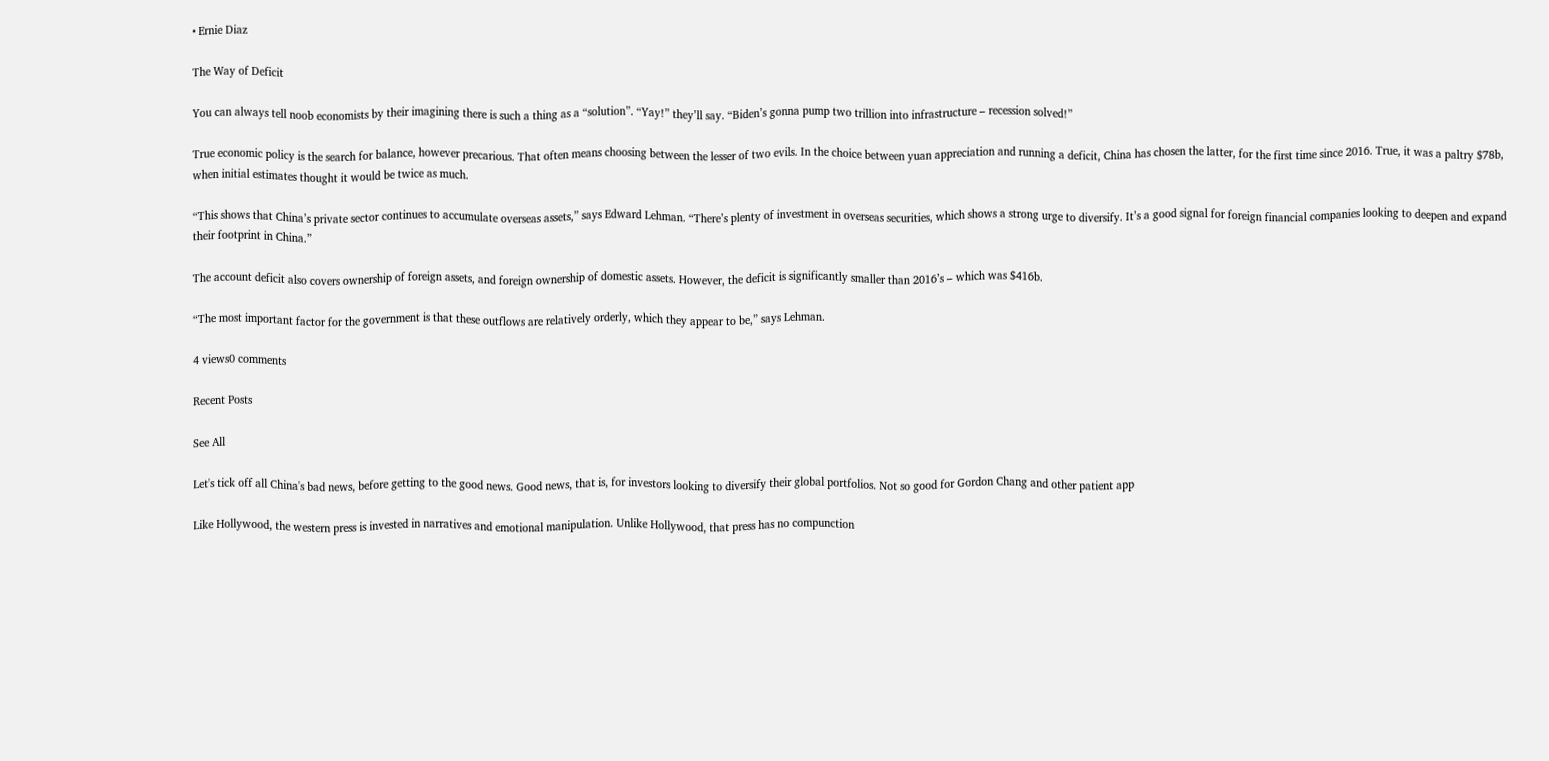• Ernie Diaz

The Way of Deficit

You can always tell noob economists by their imagining there is such a thing as a “solution”. “Yay!” they’ll say. “Biden’s gonna pump two trillion into infrastructure – recession solved!”

True economic policy is the search for balance, however precarious. That often means choosing between the lesser of two evils. In the choice between yuan appreciation and running a deficit, China has chosen the latter, for the first time since 2016. True, it was a paltry $78b, when initial estimates thought it would be twice as much.

“This shows that China’s private sector continues to accumulate overseas assets,” says Edward Lehman. “There’s plenty of investment in overseas securities, which shows a strong urge to diversify. It’s a good signal for foreign financial companies looking to deepen and expand their footprint in China.”

The account deficit also covers ownership of foreign assets, and foreign ownership of domestic assets. However, the deficit is significantly smaller than 2016’s – which was $416b.

“The most important factor for the government is that these outflows are relatively orderly, which they appear to be,” says Lehman.

4 views0 comments

Recent Posts

See All

Let's tick off all China's bad news, before getting to the good news. Good news, that is, for investors looking to diversify their global portfolios. Not so good for Gordon Chang and other patient app

Like Hollywood, the western press is invested in narratives and emotional manipulation. Unlike Hollywood, that press has no compunction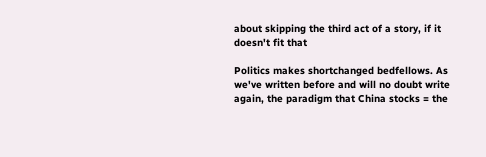about skipping the third act of a story, if it doesn't fit that

Politics makes shortchanged bedfellows. As we've written before and will no doubt write again, the paradigm that China stocks = the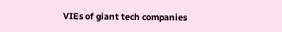VIEs of giant tech companies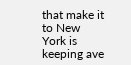that make it to New York is keeping ave